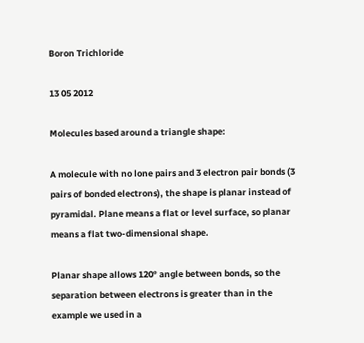Boron Trichloride

13 05 2012

Molecules based around a triangle shape:

A molecule with no lone pairs and 3 electron pair bonds (3 pairs of bonded electrons), the shape is planar instead of pyramidal. Plane means a flat or level surface, so planar means a flat two-dimensional shape.

Planar shape allows 120° angle between bonds, so the separation between electrons is greater than in the example we used in a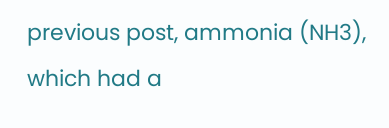previous post, ammonia (NH3), which had a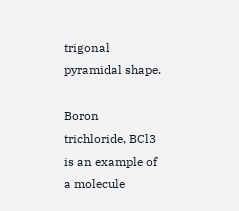trigonal pyramidal shape.

Boron trichloride, BCl3 is an example of a molecule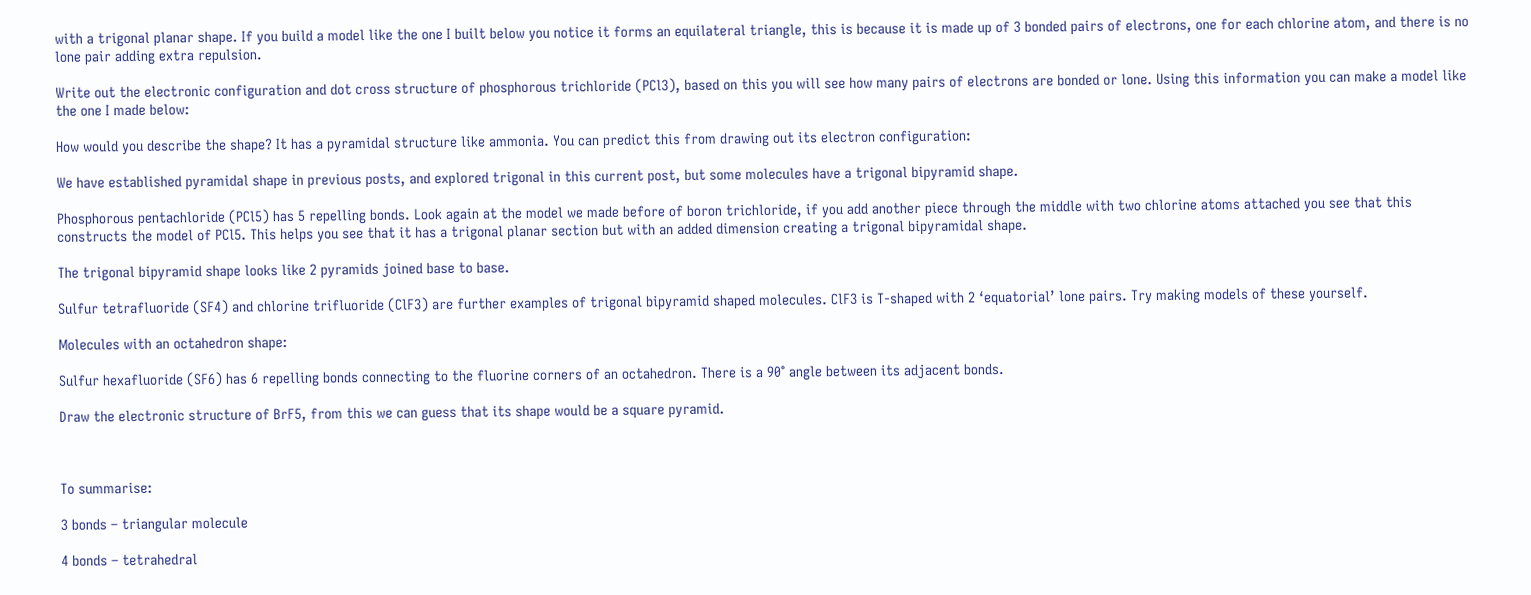with a trigonal planar shape. If you build a model like the one I built below you notice it forms an equilateral triangle, this is because it is made up of 3 bonded pairs of electrons, one for each chlorine atom, and there is no lone pair adding extra repulsion.

Write out the electronic configuration and dot cross structure of phosphorous trichloride (PCl3), based on this you will see how many pairs of electrons are bonded or lone. Using this information you can make a model like the one I made below:

How would you describe the shape? It has a pyramidal structure like ammonia. You can predict this from drawing out its electron configuration:

We have established pyramidal shape in previous posts, and explored trigonal in this current post, but some molecules have a trigonal bipyramid shape.

Phosphorous pentachloride (PCl5) has 5 repelling bonds. Look again at the model we made before of boron trichloride, if you add another piece through the middle with two chlorine atoms attached you see that this constructs the model of PCl5. This helps you see that it has a trigonal planar section but with an added dimension creating a trigonal bipyramidal shape.

The trigonal bipyramid shape looks like 2 pyramids joined base to base.

Sulfur tetrafluoride (SF4) and chlorine trifluoride (ClF3) are further examples of trigonal bipyramid shaped molecules. ClF3 is T-shaped with 2 ‘equatorial’ lone pairs. Try making models of these yourself.

Molecules with an octahedron shape:

Sulfur hexafluoride (SF6) has 6 repelling bonds connecting to the fluorine corners of an octahedron. There is a 90° angle between its adjacent bonds.

Draw the electronic structure of BrF5, from this we can guess that its shape would be a square pyramid.



To summarise:

3 bonds – triangular molecule

4 bonds – tetrahedral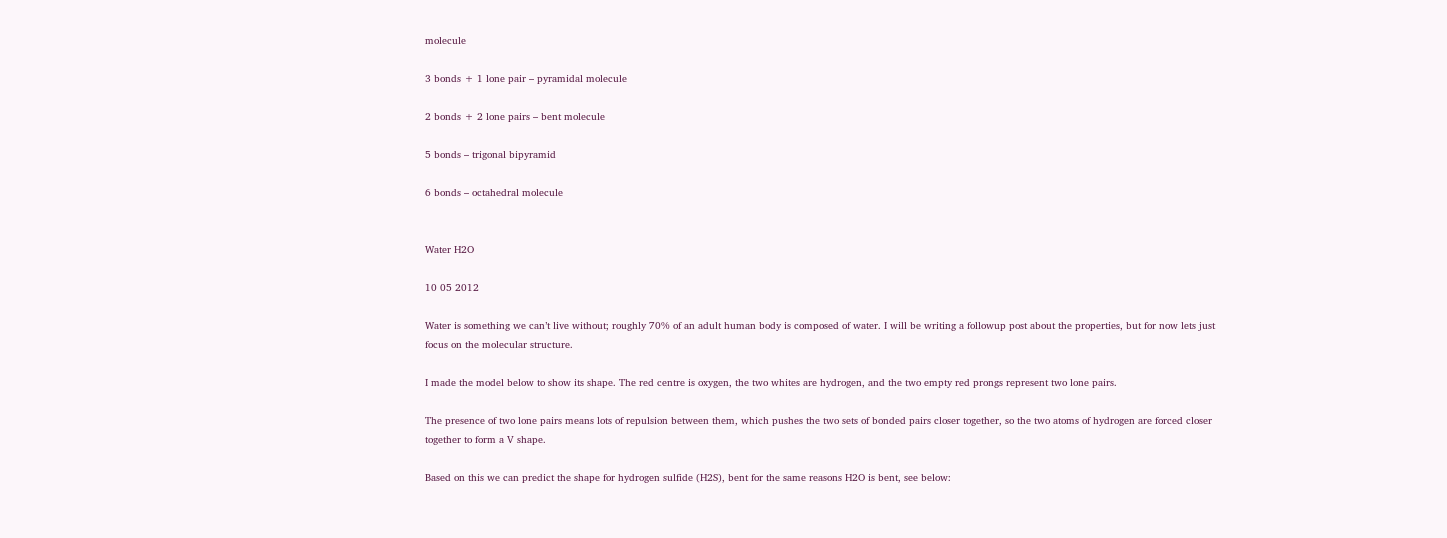molecule

3 bonds + 1 lone pair – pyramidal molecule

2 bonds + 2 lone pairs – bent molecule

5 bonds – trigonal bipyramid

6 bonds – octahedral molecule


Water H2O

10 05 2012

Water is something we can’t live without; roughly 70% of an adult human body is composed of water. I will be writing a followup post about the properties, but for now lets just focus on the molecular structure.

I made the model below to show its shape. The red centre is oxygen, the two whites are hydrogen, and the two empty red prongs represent two lone pairs.

The presence of two lone pairs means lots of repulsion between them, which pushes the two sets of bonded pairs closer together, so the two atoms of hydrogen are forced closer together to form a V shape.

Based on this we can predict the shape for hydrogen sulfide (H2S), bent for the same reasons H2O is bent, see below: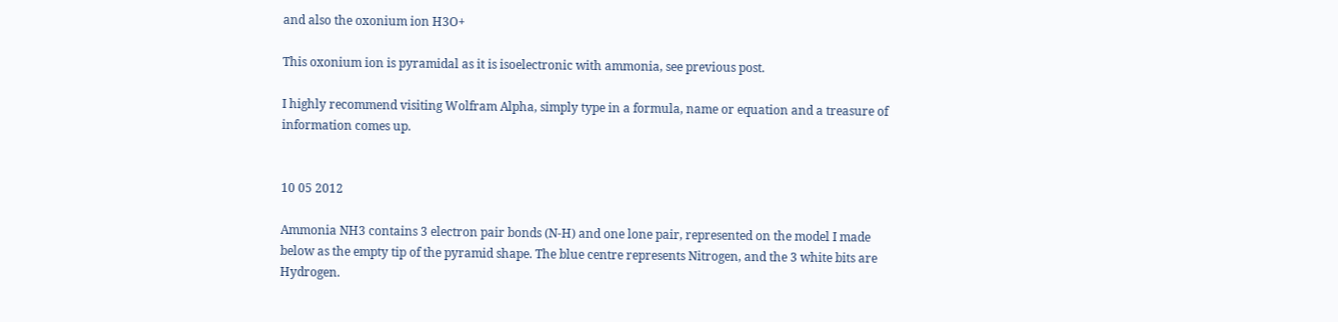and also the oxonium ion H3O+

This oxonium ion is pyramidal as it is isoelectronic with ammonia, see previous post.

I highly recommend visiting Wolfram Alpha, simply type in a formula, name or equation and a treasure of information comes up.


10 05 2012

Ammonia NH3 contains 3 electron pair bonds (N-H) and one lone pair, represented on the model I made below as the empty tip of the pyramid shape. The blue centre represents Nitrogen, and the 3 white bits are Hydrogen.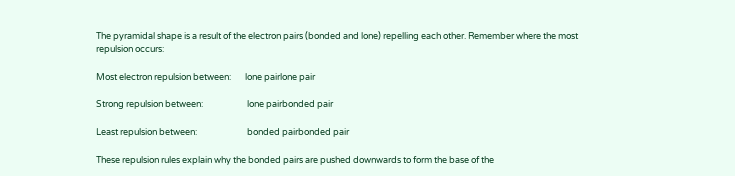The pyramidal shape is a result of the electron pairs (bonded and lone) repelling each other. Remember where the most repulsion occurs:

Most electron repulsion between:       lone pairlone pair

Strong repulsion between:                      lone pairbonded pair

Least repulsion between:                         bonded pairbonded pair

These repulsion rules explain why the bonded pairs are pushed downwards to form the base of the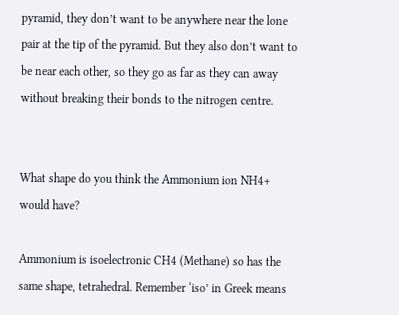pyramid, they don’t want to be anywhere near the lone pair at the tip of the pyramid. But they also don’t want to be near each other, so they go as far as they can away without breaking their bonds to the nitrogen centre.


What shape do you think the Ammonium ion NH4+ would have?

Ammonium is isoelectronic CH4 (Methane) so has the same shape, tetrahedral. Remember ‘iso’ in Greek means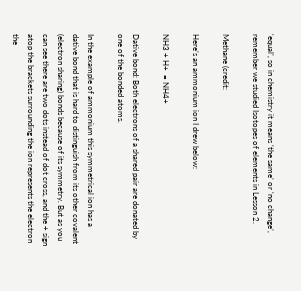‘equal’, so in chemistry it means ‘the same’ or ‘no change’, remember we studied Isotopes of elements in Lesson 2.

Methane (credit:

Here’s an ammonium ion I drew below:

NH3 + H+  = NH4+

Dative bond: Both electrons of a shared pair are donated by one of the bonded atoms.

In the example of ammonium this symmetrical ion has a dative bond that is hard to distinguish from its other covalent (electron sharing) bonds because of its symmetry. But as you can see there are two dots instead of dot cross, and the + sign atop the brackets surrounding the ion represents the electron the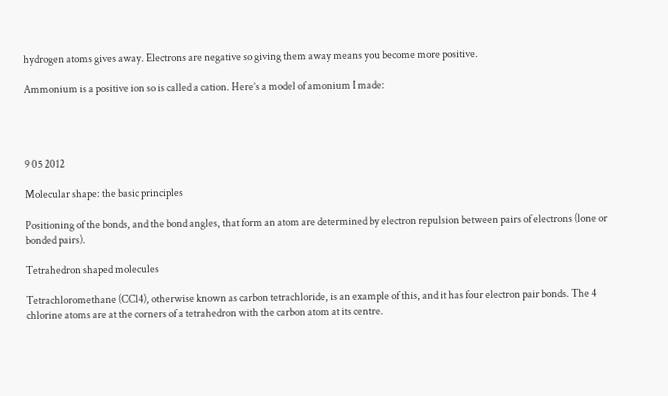hydrogen atoms gives away. Electrons are negative so giving them away means you become more positive.

Ammonium is a positive ion so is called a cation. Here’s a model of amonium I made:




9 05 2012

Molecular shape: the basic principles

Positioning of the bonds, and the bond angles, that form an atom are determined by electron repulsion between pairs of electrons (lone or bonded pairs).

Tetrahedron shaped molecules

Tetrachloromethane (CCl4), otherwise known as carbon tetrachloride, is an example of this, and it has four electron pair bonds. The 4 chlorine atoms are at the corners of a tetrahedron with the carbon atom at its centre.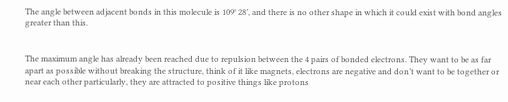The angle between adjacent bonds in this molecule is 109° 28’, and there is no other shape in which it could exist with bond angles greater than this.


The maximum angle has already been reached due to repulsion between the 4 pairs of bonded electrons. They want to be as far apart as possible without breaking the structure, think of it like magnets, electrons are negative and don’t want to be together or near each other particularly, they are attracted to positive things like protons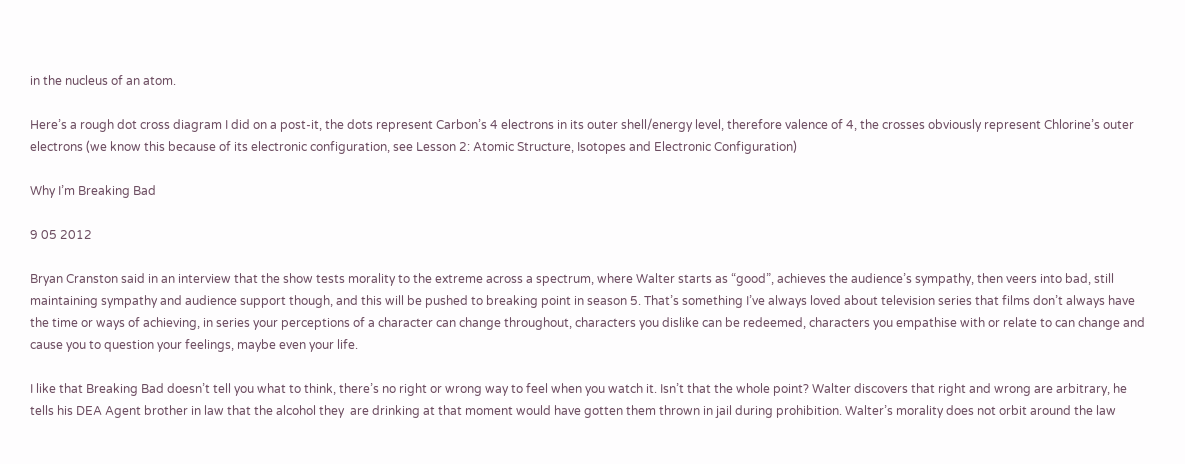in the nucleus of an atom.

Here’s a rough dot cross diagram I did on a post-it, the dots represent Carbon’s 4 electrons in its outer shell/energy level, therefore valence of 4, the crosses obviously represent Chlorine’s outer electrons (we know this because of its electronic configuration, see Lesson 2: Atomic Structure, Isotopes and Electronic Configuration)

Why I’m Breaking Bad

9 05 2012

Bryan Cranston said in an interview that the show tests morality to the extreme across a spectrum, where Walter starts as “good”, achieves the audience’s sympathy, then veers into bad, still maintaining sympathy and audience support though, and this will be pushed to breaking point in season 5. That’s something I’ve always loved about television series that films don’t always have the time or ways of achieving, in series your perceptions of a character can change throughout, characters you dislike can be redeemed, characters you empathise with or relate to can change and cause you to question your feelings, maybe even your life.

I like that Breaking Bad doesn’t tell you what to think, there’s no right or wrong way to feel when you watch it. Isn’t that the whole point? Walter discovers that right and wrong are arbitrary, he tells his DEA Agent brother in law that the alcohol they  are drinking at that moment would have gotten them thrown in jail during prohibition. Walter’s morality does not orbit around the law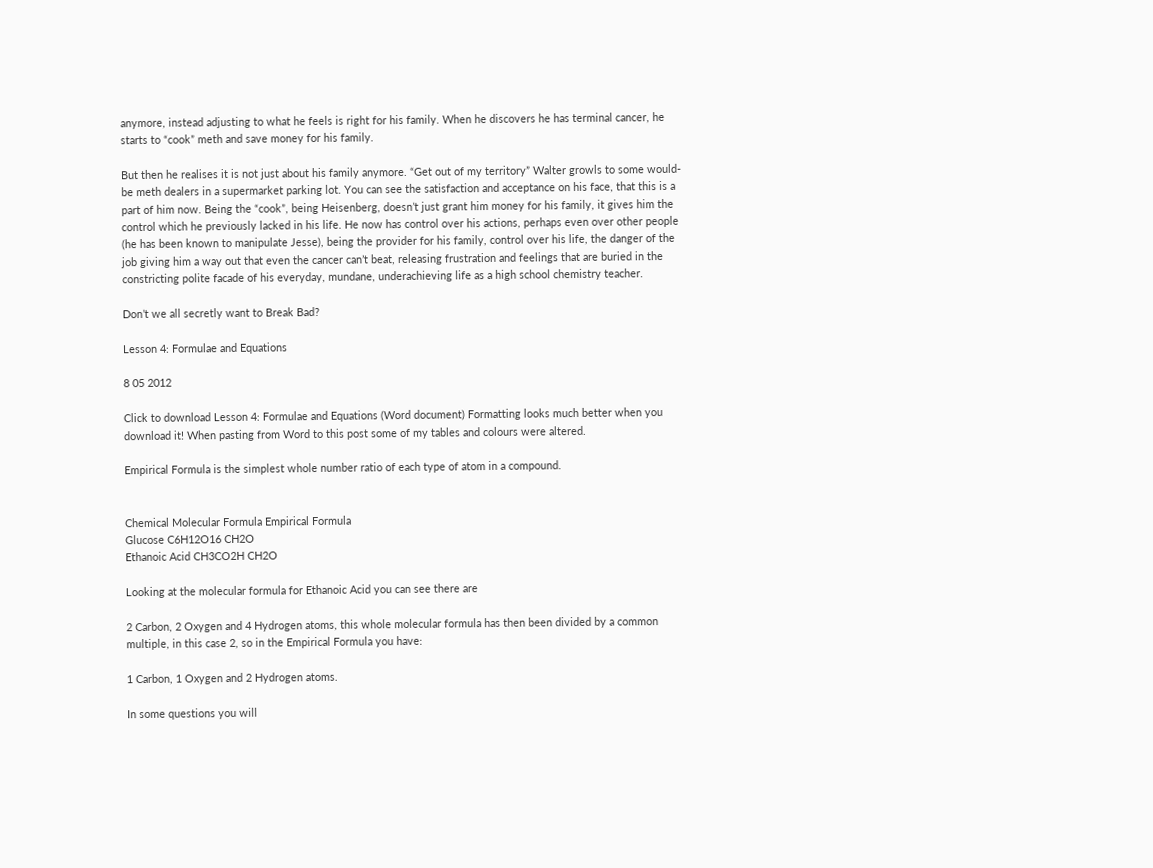anymore, instead adjusting to what he feels is right for his family. When he discovers he has terminal cancer, he starts to “cook” meth and save money for his family.

But then he realises it is not just about his family anymore. “Get out of my territory” Walter growls to some would-be meth dealers in a supermarket parking lot. You can see the satisfaction and acceptance on his face, that this is a part of him now. Being the “cook”, being Heisenberg, doesn’t just grant him money for his family, it gives him the control which he previously lacked in his life. He now has control over his actions, perhaps even over other people (he has been known to manipulate Jesse), being the provider for his family, control over his life, the danger of the job giving him a way out that even the cancer can’t beat, releasing frustration and feelings that are buried in the constricting polite facade of his everyday, mundane, underachieving life as a high school chemistry teacher.

Don’t we all secretly want to Break Bad?

Lesson 4: Formulae and Equations

8 05 2012

Click to download Lesson 4: Formulae and Equations (Word document) Formatting looks much better when you download it! When pasting from Word to this post some of my tables and colours were altered.

Empirical Formula is the simplest whole number ratio of each type of atom in a compound.


Chemical Molecular Formula Empirical Formula
Glucose C6H12O16 CH2O
Ethanoic Acid CH3CO2H CH2O

Looking at the molecular formula for Ethanoic Acid you can see there are

2 Carbon, 2 Oxygen and 4 Hydrogen atoms, this whole molecular formula has then been divided by a common multiple, in this case 2, so in the Empirical Formula you have:

1 Carbon, 1 Oxygen and 2 Hydrogen atoms.

In some questions you will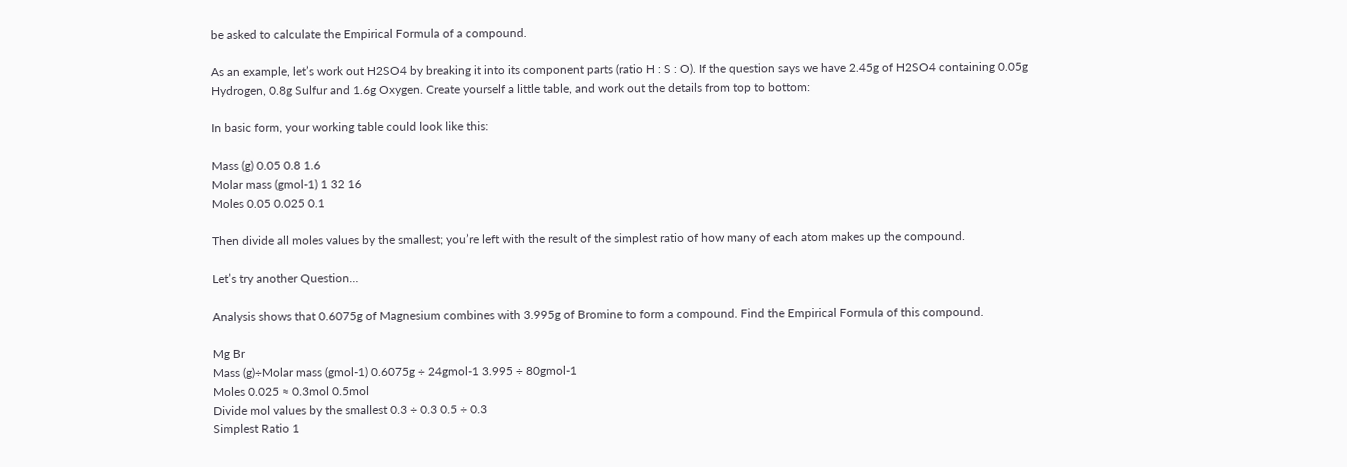be asked to calculate the Empirical Formula of a compound.

As an example, let’s work out H2SO4 by breaking it into its component parts (ratio H : S : O). If the question says we have 2.45g of H2SO4 containing 0.05g Hydrogen, 0.8g Sulfur and 1.6g Oxygen. Create yourself a little table, and work out the details from top to bottom:

In basic form, your working table could look like this:

Mass (g) 0.05 0.8 1.6
Molar mass (gmol-1) 1 32 16
Moles 0.05 0.025 0.1

Then divide all moles values by the smallest; you’re left with the result of the simplest ratio of how many of each atom makes up the compound.

Let’s try another Question…

Analysis shows that 0.6075g of Magnesium combines with 3.995g of Bromine to form a compound. Find the Empirical Formula of this compound.

Mg Br
Mass (g)÷Molar mass (gmol-1) 0.6075g ÷ 24gmol-1 3.995 ÷ 80gmol-1
Moles 0.025 ≈ 0.3mol 0.5mol
Divide mol values by the smallest 0.3 ÷ 0.3 0.5 ÷ 0.3
Simplest Ratio 1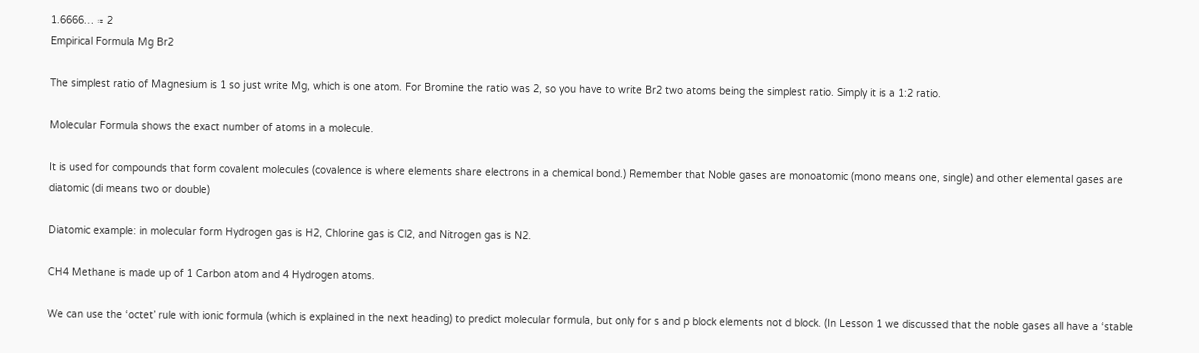1.6666… ≈ 2
Empirical Formula Mg Br2

The simplest ratio of Magnesium is 1 so just write Mg, which is one atom. For Bromine the ratio was 2, so you have to write Br2 two atoms being the simplest ratio. Simply it is a 1:2 ratio.

Molecular Formula shows the exact number of atoms in a molecule.

It is used for compounds that form covalent molecules (covalence is where elements share electrons in a chemical bond.) Remember that Noble gases are monoatomic (mono means one, single) and other elemental gases are diatomic (di means two or double)

Diatomic example: in molecular form Hydrogen gas is H2, Chlorine gas is Cl2, and Nitrogen gas is N2.

CH4 Methane is made up of 1 Carbon atom and 4 Hydrogen atoms.

We can use the ‘octet’ rule with ionic formula (which is explained in the next heading) to predict molecular formula, but only for s and p block elements not d block. (In Lesson 1 we discussed that the noble gases all have a ‘stable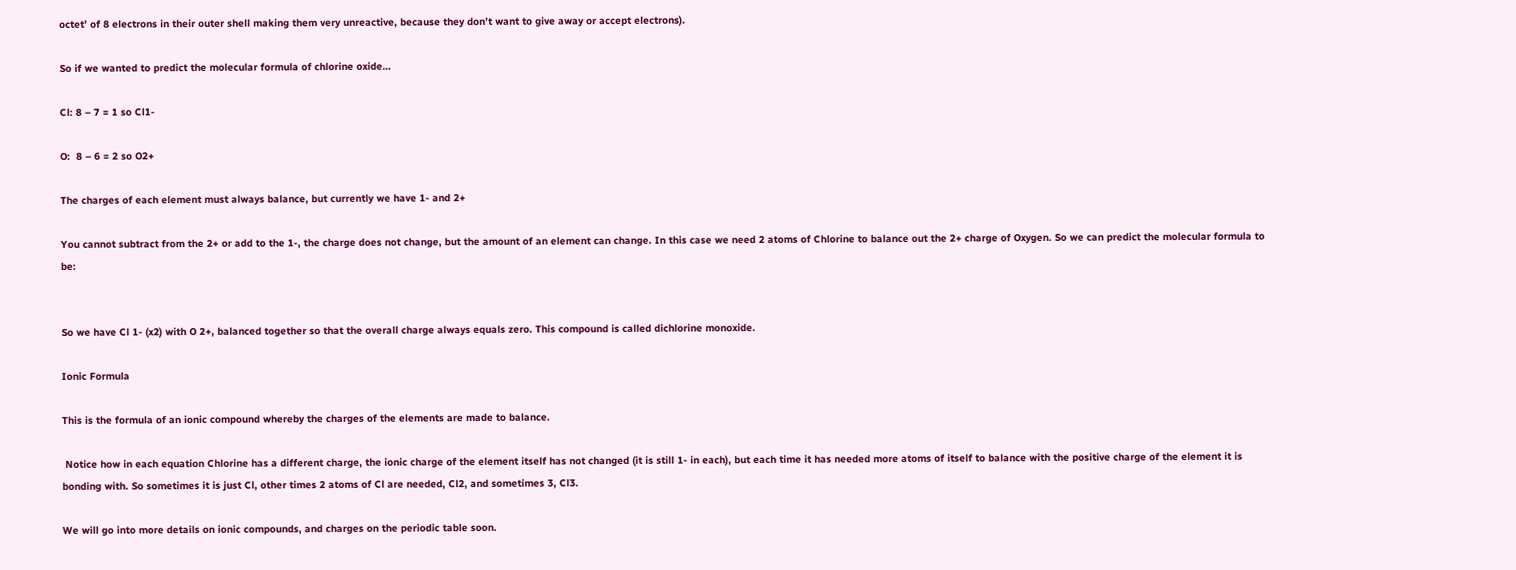octet’ of 8 electrons in their outer shell making them very unreactive, because they don’t want to give away or accept electrons).

So if we wanted to predict the molecular formula of chlorine oxide…

Cl: 8 – 7 = 1 so Cl1-

O:  8 – 6 = 2 so O2+

The charges of each element must always balance, but currently we have 1- and 2+

You cannot subtract from the 2+ or add to the 1-, the charge does not change, but the amount of an element can change. In this case we need 2 atoms of Chlorine to balance out the 2+ charge of Oxygen. So we can predict the molecular formula to be:


So we have Cl 1- (x2) with O 2+, balanced together so that the overall charge always equals zero. This compound is called dichlorine monoxide.

Ionic Formula

This is the formula of an ionic compound whereby the charges of the elements are made to balance.

 Notice how in each equation Chlorine has a different charge, the ionic charge of the element itself has not changed (it is still 1- in each), but each time it has needed more atoms of itself to balance with the positive charge of the element it is bonding with. So sometimes it is just Cl, other times 2 atoms of Cl are needed, Cl2, and sometimes 3, Cl3.

We will go into more details on ionic compounds, and charges on the periodic table soon.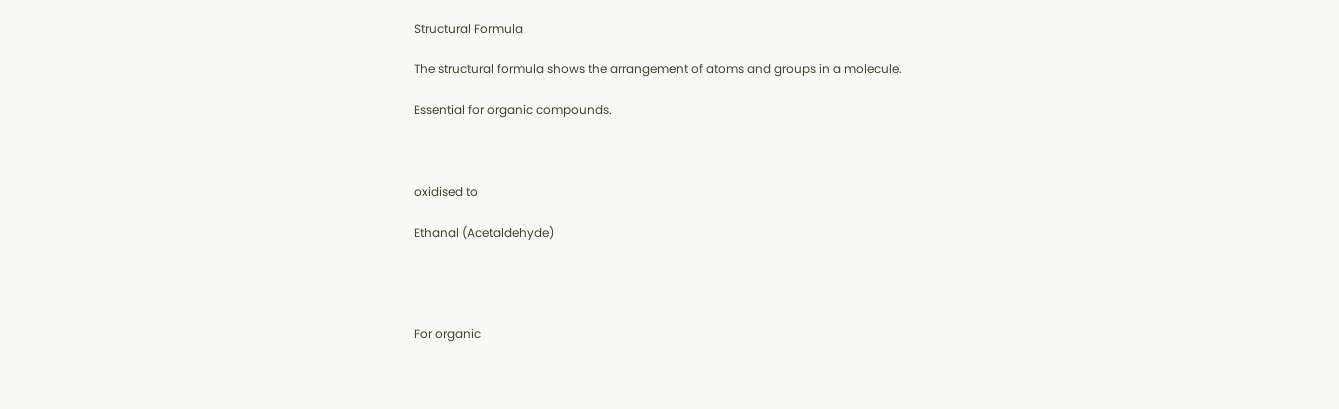Structural Formula

The structural formula shows the arrangement of atoms and groups in a molecule.

Essential for organic compounds.



oxidised to

Ethanal (Acetaldehyde)




For organic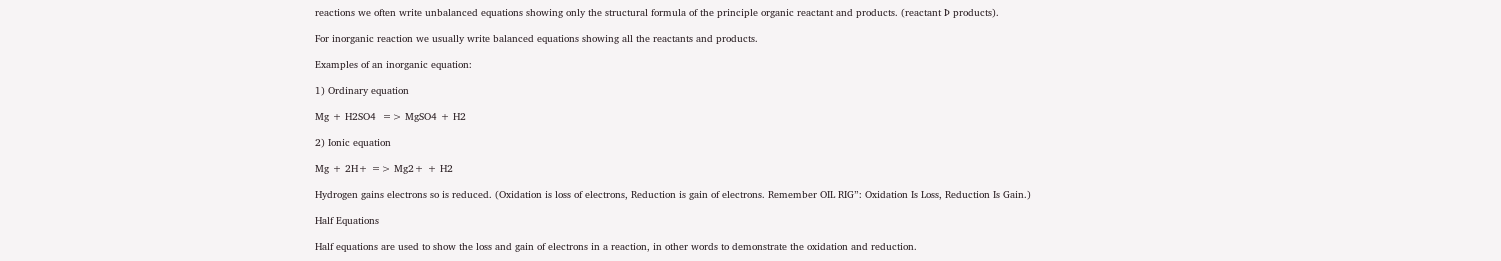reactions we often write unbalanced equations showing only the structural formula of the principle organic reactant and products. (reactant Þ products).

For inorganic reaction we usually write balanced equations showing all the reactants and products.

Examples of an inorganic equation:

1) Ordinary equation

Mg + H2SO4  => MgSO4 + H2

2) Ionic equation

Mg + 2H+ => Mg2+ + H2

Hydrogen gains electrons so is reduced. (Oxidation is loss of electrons, Reduction is gain of electrons. Remember OIL RIG”: Oxidation Is Loss, Reduction Is Gain.)

Half Equations

Half equations are used to show the loss and gain of electrons in a reaction, in other words to demonstrate the oxidation and reduction.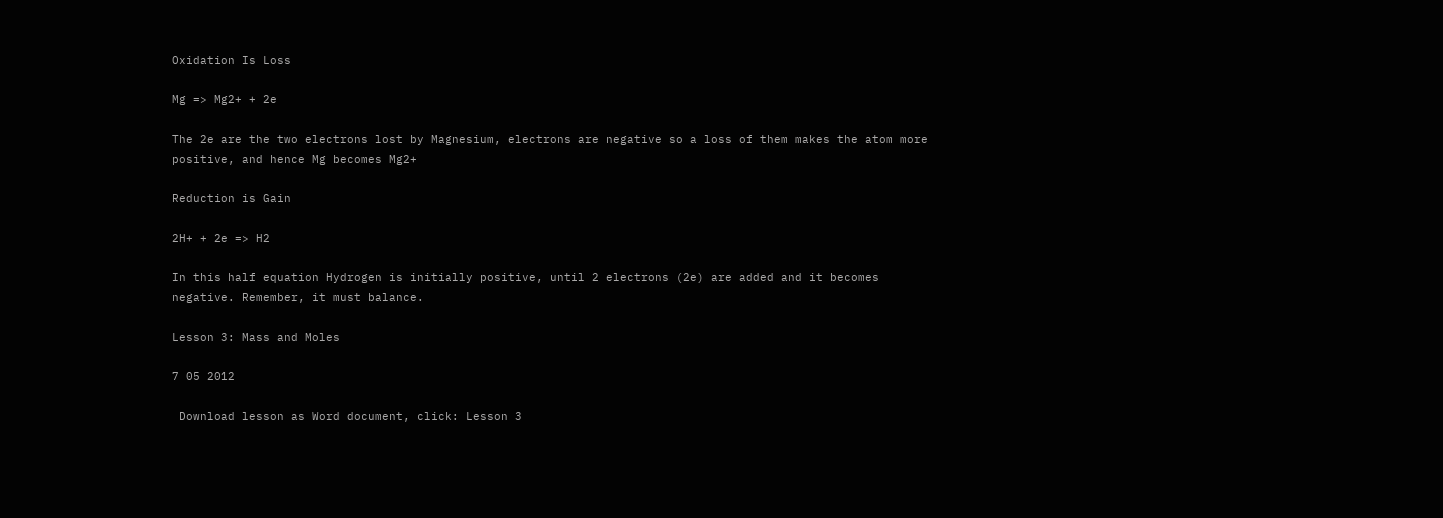Oxidation Is Loss

Mg => Mg2+ + 2e

The 2e are the two electrons lost by Magnesium, electrons are negative so a loss of them makes the atom more positive, and hence Mg becomes Mg2+

Reduction is Gain

2H+ + 2e => H2

In this half equation Hydrogen is initially positive, until 2 electrons (2e) are added and it becomes negative. Remember, it must balance.

Lesson 3: Mass and Moles

7 05 2012

 Download lesson as Word document, click: Lesson 3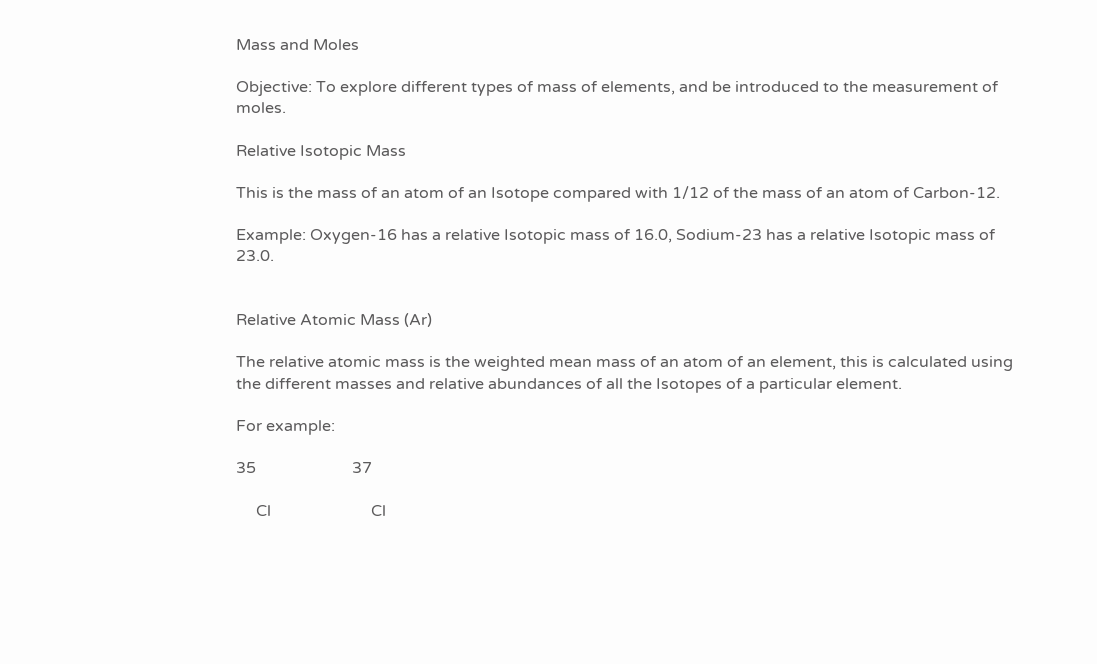Mass and Moles

Objective: To explore different types of mass of elements, and be introduced to the measurement of moles.

Relative Isotopic Mass

This is the mass of an atom of an Isotope compared with 1/12 of the mass of an atom of Carbon-12.

Example: Oxygen-16 has a relative Isotopic mass of 16.0, Sodium-23 has a relative Isotopic mass of 23.0.


Relative Atomic Mass (Ar)

The relative atomic mass is the weighted mean mass of an atom of an element, this is calculated using the different masses and relative abundances of all the Isotopes of a particular element.

For example:

35                        37

     Cl                         Cl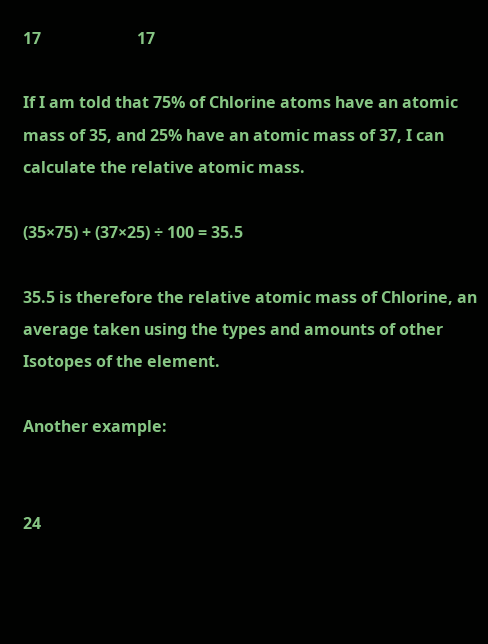17                        17

If I am told that 75% of Chlorine atoms have an atomic mass of 35, and 25% have an atomic mass of 37, I can calculate the relative atomic mass.

(35×75) + (37×25) ÷ 100 = 35.5

35.5 is therefore the relative atomic mass of Chlorine, an average taken using the types and amounts of other Isotopes of the element.

Another example:


24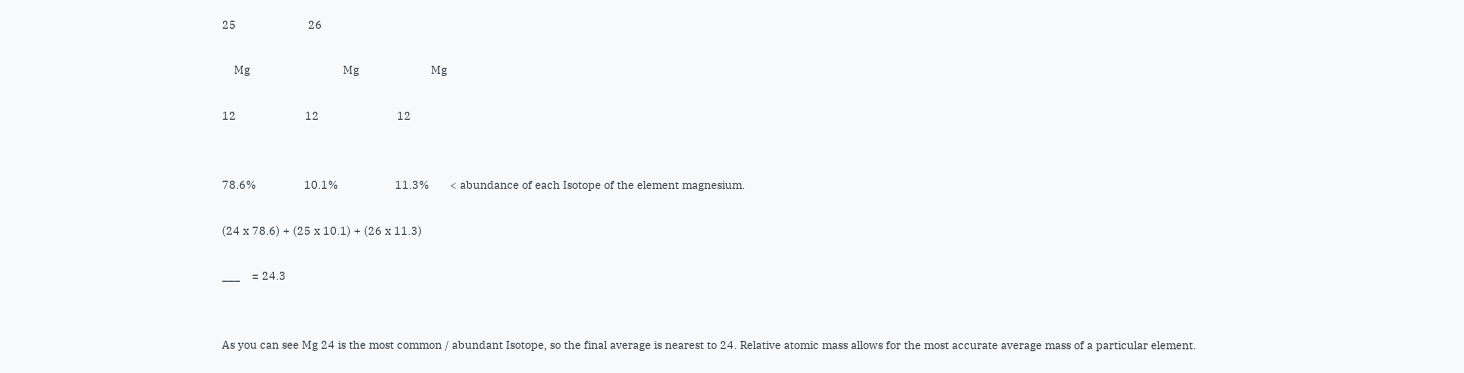25                        26

    Mg                               Mg                        Mg

12                       12                          12


78.6%                10.1%                   11.3%       < abundance of each Isotope of the element magnesium.

(24 x 78.6) + (25 x 10.1) + (26 x 11.3)

___    = 24.3


As you can see Mg 24 is the most common / abundant Isotope, so the final average is nearest to 24. Relative atomic mass allows for the most accurate average mass of a particular element.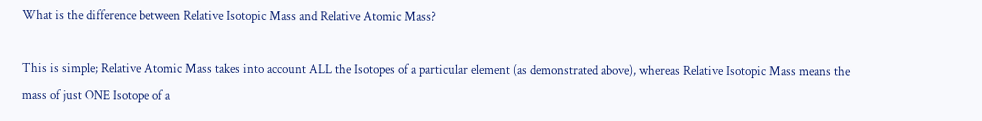What is the difference between Relative Isotopic Mass and Relative Atomic Mass?

This is simple; Relative Atomic Mass takes into account ALL the Isotopes of a particular element (as demonstrated above), whereas Relative Isotopic Mass means the mass of just ONE Isotope of a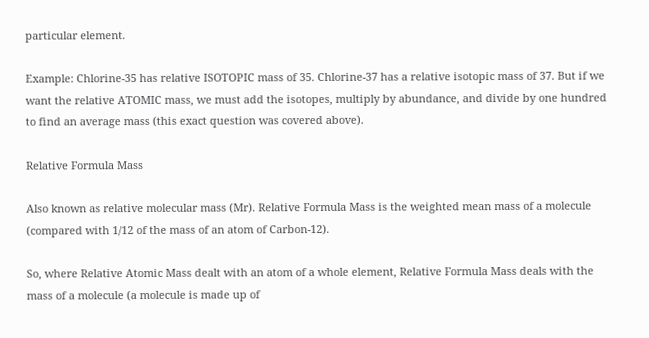particular element.

Example: Chlorine-35 has relative ISOTOPIC mass of 35. Chlorine-37 has a relative isotopic mass of 37. But if we want the relative ATOMIC mass, we must add the isotopes, multiply by abundance, and divide by one hundred to find an average mass (this exact question was covered above).

Relative Formula Mass

Also known as relative molecular mass (Mr). Relative Formula Mass is the weighted mean mass of a molecule (compared with 1/12 of the mass of an atom of Carbon-12).

So, where Relative Atomic Mass dealt with an atom of a whole element, Relative Formula Mass deals with the mass of a molecule (a molecule is made up of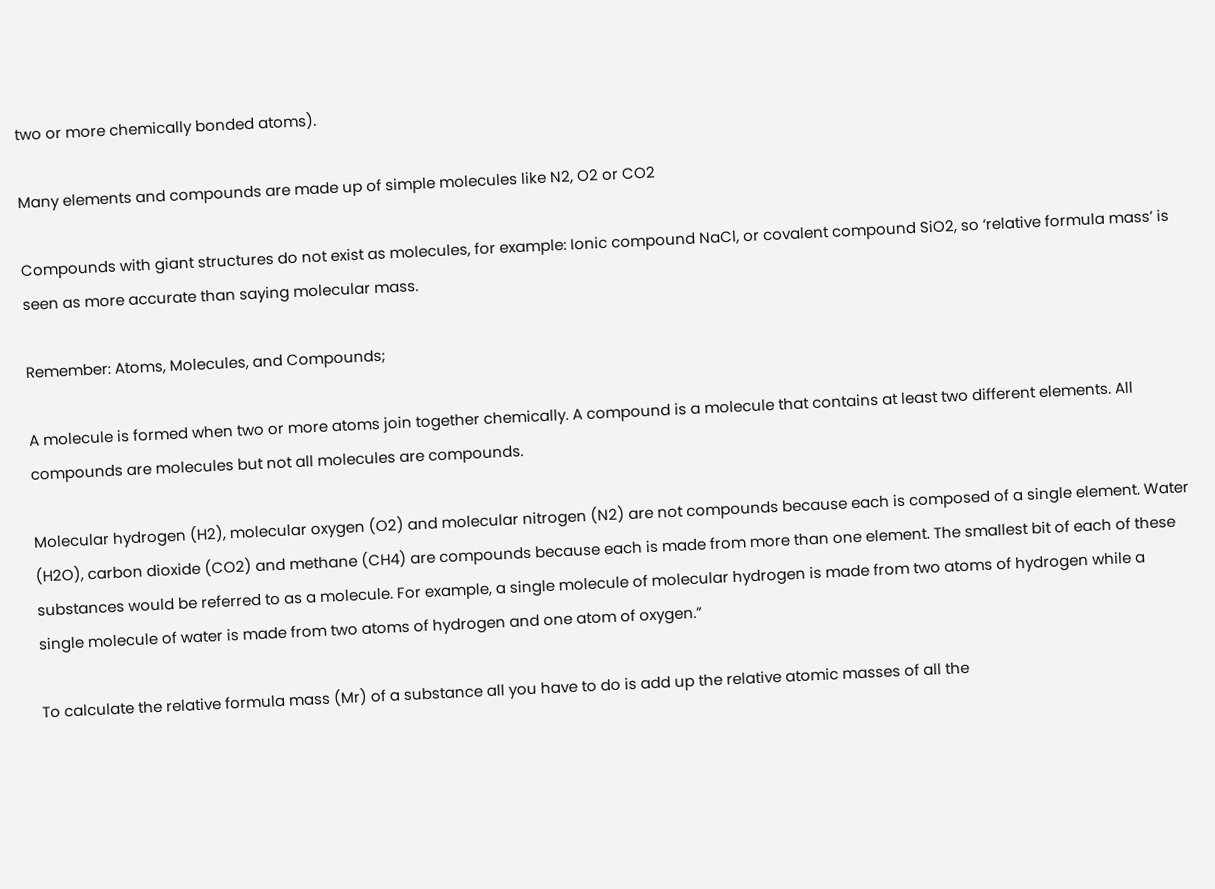two or more chemically bonded atoms).

Many elements and compounds are made up of simple molecules like N2, O2 or CO2

Compounds with giant structures do not exist as molecules, for example: Ionic compound NaCl, or covalent compound SiO2, so ‘relative formula mass’ is seen as more accurate than saying molecular mass.

Remember: Atoms, Molecules, and Compounds;

A molecule is formed when two or more atoms join together chemically. A compound is a molecule that contains at least two different elements. All compounds are molecules but not all molecules are compounds.

Molecular hydrogen (H2), molecular oxygen (O2) and molecular nitrogen (N2) are not compounds because each is composed of a single element. Water (H2O), carbon dioxide (CO2) and methane (CH4) are compounds because each is made from more than one element. The smallest bit of each of these substances would be referred to as a molecule. For example, a single molecule of molecular hydrogen is made from two atoms of hydrogen while a single molecule of water is made from two atoms of hydrogen and one atom of oxygen.”

To calculate the relative formula mass (Mr) of a substance all you have to do is add up the relative atomic masses of all the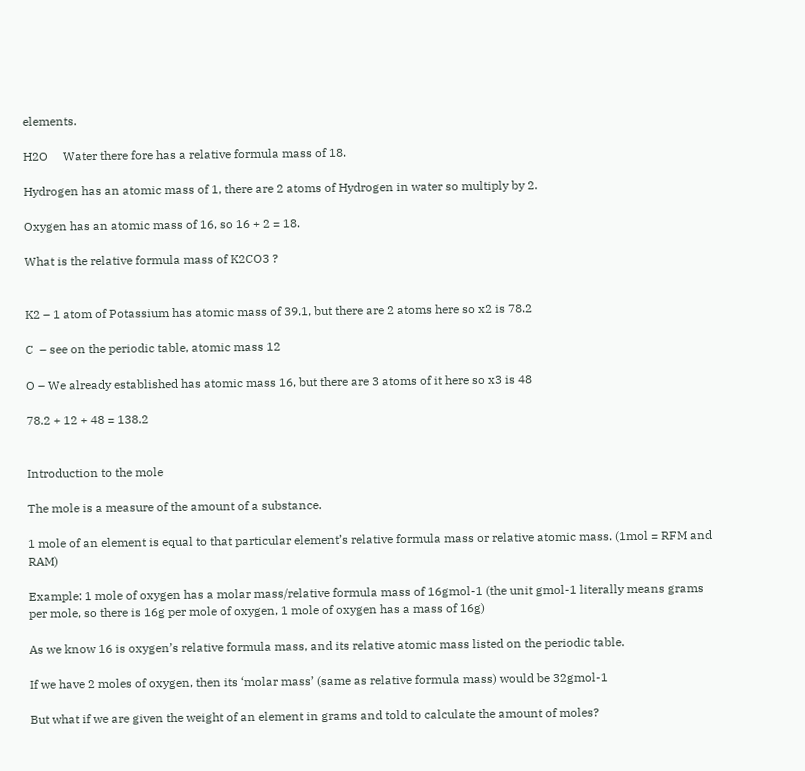elements.

H2O     Water there fore has a relative formula mass of 18.

Hydrogen has an atomic mass of 1, there are 2 atoms of Hydrogen in water so multiply by 2.

Oxygen has an atomic mass of 16, so 16 + 2 = 18.

What is the relative formula mass of K2CO3 ?


K2 – 1 atom of Potassium has atomic mass of 39.1, but there are 2 atoms here so x2 is 78.2

C  – see on the periodic table, atomic mass 12

O – We already established has atomic mass 16, but there are 3 atoms of it here so x3 is 48

78.2 + 12 + 48 = 138.2


Introduction to the mole

The mole is a measure of the amount of a substance.

1 mole of an element is equal to that particular element’s relative formula mass or relative atomic mass. (1mol = RFM and RAM)

Example: 1 mole of oxygen has a molar mass/relative formula mass of 16gmol-1 (the unit gmol-1 literally means grams per mole, so there is 16g per mole of oxygen, 1 mole of oxygen has a mass of 16g)

As we know 16 is oxygen’s relative formula mass, and its relative atomic mass listed on the periodic table.

If we have 2 moles of oxygen, then its ‘molar mass’ (same as relative formula mass) would be 32gmol-1

But what if we are given the weight of an element in grams and told to calculate the amount of moles?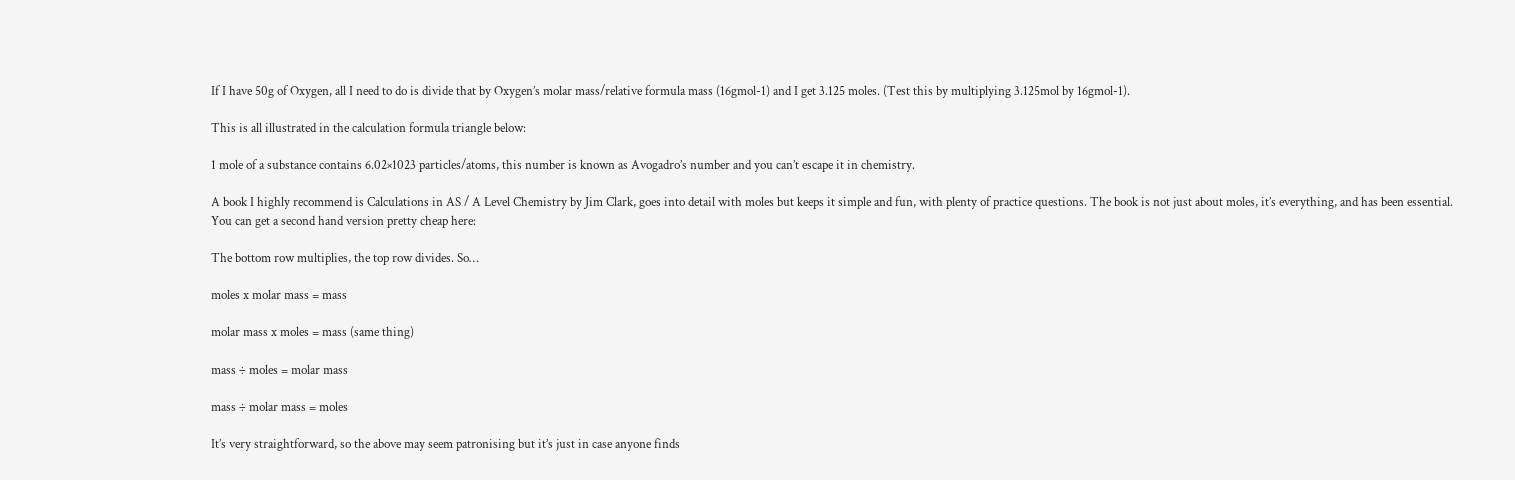If I have 50g of Oxygen, all I need to do is divide that by Oxygen’s molar mass/relative formula mass (16gmol-1) and I get 3.125 moles. (Test this by multiplying 3.125mol by 16gmol-1).

This is all illustrated in the calculation formula triangle below:

1 mole of a substance contains 6.02×1023 particles/atoms, this number is known as Avogadro’s number and you can’t escape it in chemistry.

A book I highly recommend is Calculations in AS / A Level Chemistry by Jim Clark, goes into detail with moles but keeps it simple and fun, with plenty of practice questions. The book is not just about moles, it’s everything, and has been essential. You can get a second hand version pretty cheap here:

The bottom row multiplies, the top row divides. So…

moles x molar mass = mass

molar mass x moles = mass (same thing)

mass ÷ moles = molar mass

mass ÷ molar mass = moles

It’s very straightforward, so the above may seem patronising but it’s just in case anyone finds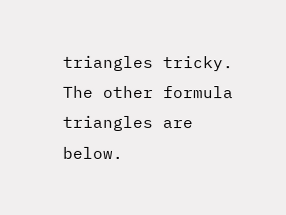triangles tricky. The other formula triangles are below.